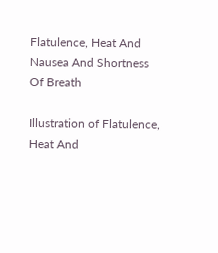Flatulence, Heat And Nausea And Shortness Of Breath

Illustration of Flatulence, Heat And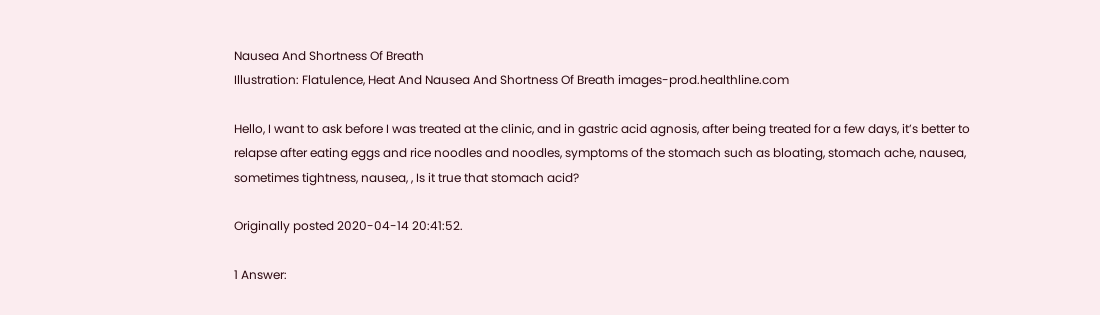Nausea And Shortness Of Breath
Illustration: Flatulence, Heat And Nausea And Shortness Of Breath images-prod.healthline.com

Hello, I want to ask before I was treated at the clinic, and in gastric acid agnosis, after being treated for a few days, it’s better to relapse after eating eggs and rice noodles and noodles, symptoms of the stomach such as bloating, stomach ache, nausea, sometimes tightness, nausea, , Is it true that stomach acid?

Originally posted 2020-04-14 20:41:52.

1 Answer: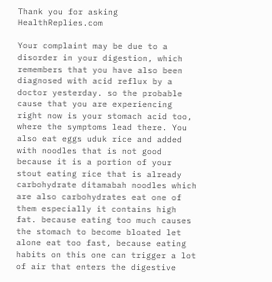Thank you for asking HealthReplies.com

Your complaint may be due to a disorder in your digestion, which remembers that you have also been diagnosed with acid reflux by a doctor yesterday. so the probable cause that you are experiencing right now is your stomach acid too, where the symptoms lead there. You also eat eggs uduk rice and added with noodles that is not good because it is a portion of your stout eating rice that is already carbohydrate ditamabah noodles which are also carbohydrates eat one of them especially it contains high fat. because eating too much causes the stomach to become bloated let alone eat too fast, because eating habits on this one can trigger a lot of air that enters the digestive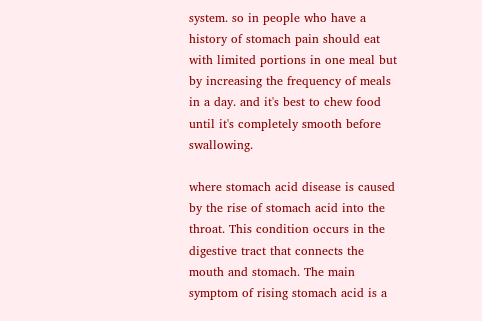system. so in people who have a history of stomach pain should eat with limited portions in one meal but by increasing the frequency of meals in a day. and it's best to chew food until it's completely smooth before swallowing.

where stomach acid disease is caused by the rise of stomach acid into the throat. This condition occurs in the digestive tract that connects the mouth and stomach. The main symptom of rising stomach acid is a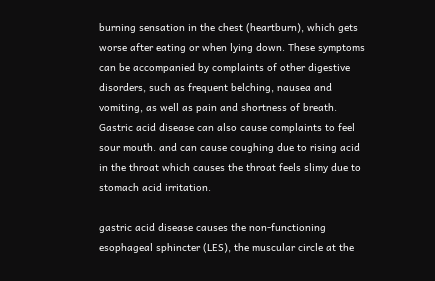burning sensation in the chest (heartburn), which gets worse after eating or when lying down. These symptoms can be accompanied by complaints of other digestive disorders, such as frequent belching, nausea and vomiting, as well as pain and shortness of breath. Gastric acid disease can also cause complaints to feel sour mouth. and can cause coughing due to rising acid in the throat which causes the throat feels slimy due to stomach acid irritation.

gastric acid disease causes the non-functioning esophageal sphincter (LES), the muscular circle at the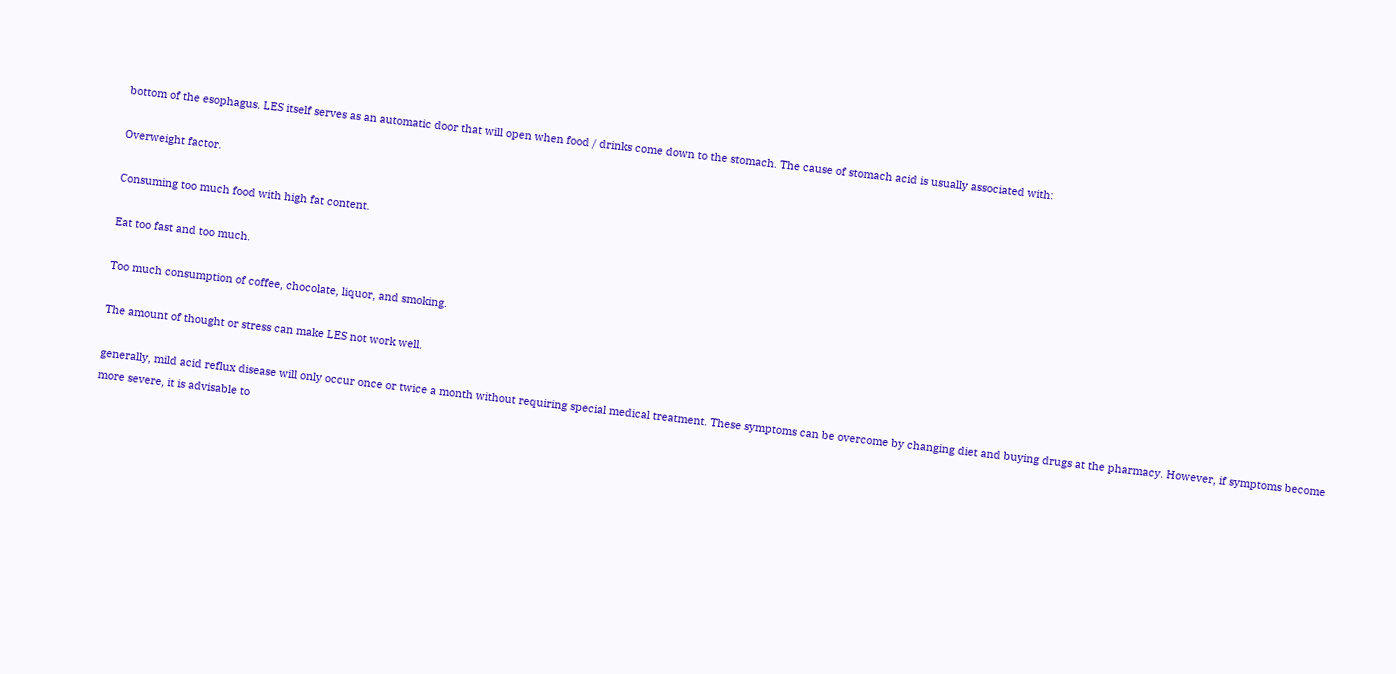bottom of the esophagus. LES itself serves as an automatic door that will open when food / drinks come down to the stomach. The cause of stomach acid is usually associated with:

Overweight factor.

Consuming too much food with high fat content.

Eat too fast and too much.

Too much consumption of coffee, chocolate, liquor, and smoking.

The amount of thought or stress can make LES not work well.

generally, mild acid reflux disease will only occur once or twice a month without requiring special medical treatment. These symptoms can be overcome by changing diet and buying drugs at the pharmacy. However, if symptoms become more severe, it is advisable to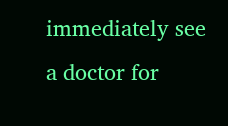immediately see a doctor for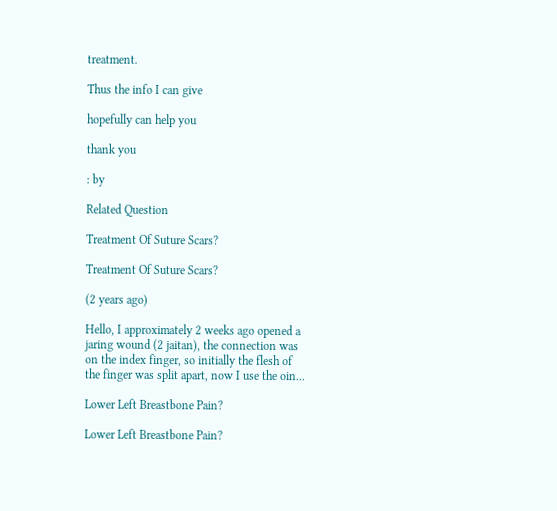treatment.

Thus the info I can give

hopefully can help you

thank you

: by

Related Question

Treatment Of Suture Scars?

Treatment Of Suture Scars?

(2 years ago)

Hello, I approximately 2 weeks ago opened a jaring wound (2 jaitan), the connection was on the index finger, so initially the flesh of the finger was split apart, now I use the oin...

Lower Left Breastbone Pain?

Lower Left Breastbone Pain?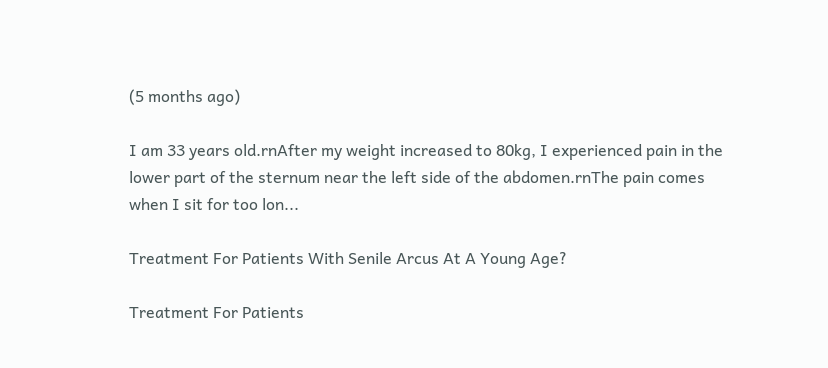(5 months ago)

I am 33 years old.rnAfter my weight increased to 80kg, I experienced pain in the lower part of the sternum near the left side of the abdomen.rnThe pain comes when I sit for too lon...

Treatment For Patients With Senile Arcus At A Young Age?

Treatment For Patients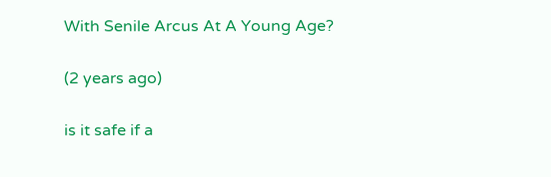With Senile Arcus At A Young Age?

(2 years ago)

is it safe if a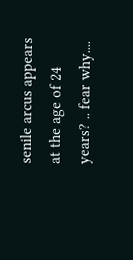senile arcus appears at the age of 24 years? .. fear why....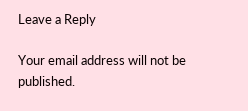Leave a Reply

Your email address will not be published.